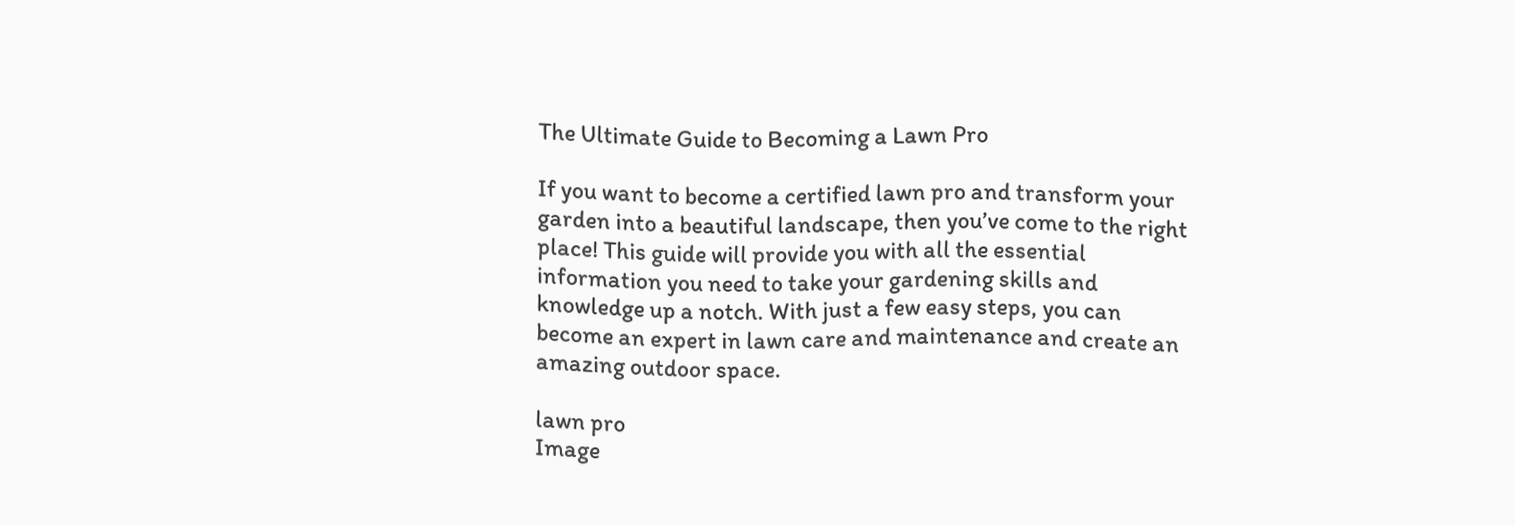The Ultimate Guide to Becoming a Lawn Pro

If you want to become a certified lawn pro and transform your garden into a beautiful landscape, then you’ve come to the right place! This guide will provide you with all the essential information you need to take your gardening skills and knowledge up a notch. With just a few easy steps, you can become an expert in lawn care and maintenance and create an amazing outdoor space.

lawn pro
Image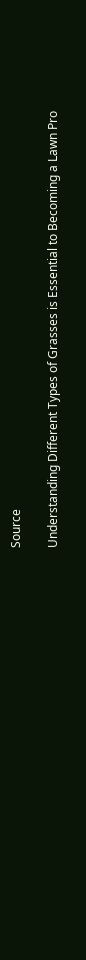Source

Understanding Different Types of Grasses is Essential to Becoming a Lawn Pro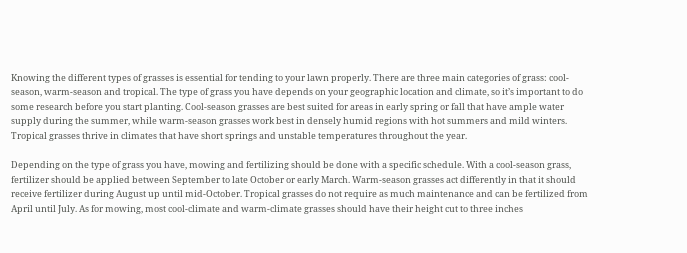Knowing the different types of grasses is essential for tending to your lawn properly. There are three main categories of grass: cool-season, warm-season and tropical. The type of grass you have depends on your geographic location and climate, so it’s important to do some research before you start planting. Cool-season grasses are best suited for areas in early spring or fall that have ample water supply during the summer, while warm-season grasses work best in densely humid regions with hot summers and mild winters. Tropical grasses thrive in climates that have short springs and unstable temperatures throughout the year.

Depending on the type of grass you have, mowing and fertilizing should be done with a specific schedule. With a cool-season grass, fertilizer should be applied between September to late October or early March. Warm-season grasses act differently in that it should receive fertilizer during August up until mid-October. Tropical grasses do not require as much maintenance and can be fertilized from April until July. As for mowing, most cool-climate and warm-climate grasses should have their height cut to three inches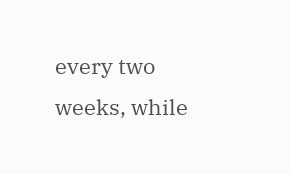every two weeks, while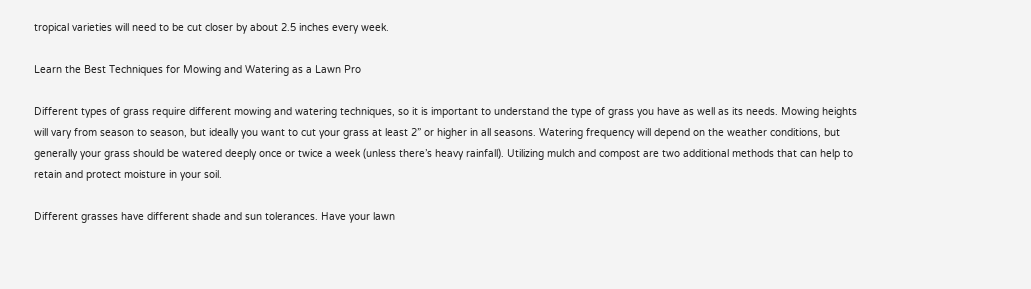tropical varieties will need to be cut closer by about 2.5 inches every week.

Learn the Best Techniques for Mowing and Watering as a Lawn Pro

Different types of grass require different mowing and watering techniques, so it is important to understand the type of grass you have as well as its needs. Mowing heights will vary from season to season, but ideally you want to cut your grass at least 2” or higher in all seasons. Watering frequency will depend on the weather conditions, but generally your grass should be watered deeply once or twice a week (unless there’s heavy rainfall). Utilizing mulch and compost are two additional methods that can help to retain and protect moisture in your soil.

Different grasses have different shade and sun tolerances. Have your lawn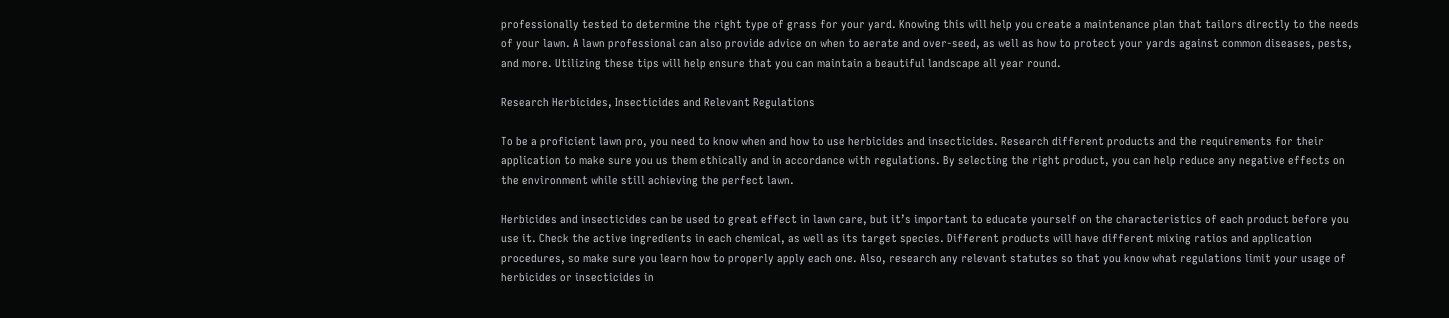professionally tested to determine the right type of grass for your yard. Knowing this will help you create a maintenance plan that tailors directly to the needs of your lawn. A lawn professional can also provide advice on when to aerate and over-seed, as well as how to protect your yards against common diseases, pests, and more. Utilizing these tips will help ensure that you can maintain a beautiful landscape all year round.

Research Herbicides, Insecticides and Relevant Regulations

To be a proficient lawn pro, you need to know when and how to use herbicides and insecticides. Research different products and the requirements for their application to make sure you us them ethically and in accordance with regulations. By selecting the right product, you can help reduce any negative effects on the environment while still achieving the perfect lawn.

Herbicides and insecticides can be used to great effect in lawn care, but it’s important to educate yourself on the characteristics of each product before you use it. Check the active ingredients in each chemical, as well as its target species. Different products will have different mixing ratios and application procedures, so make sure you learn how to properly apply each one. Also, research any relevant statutes so that you know what regulations limit your usage of herbicides or insecticides in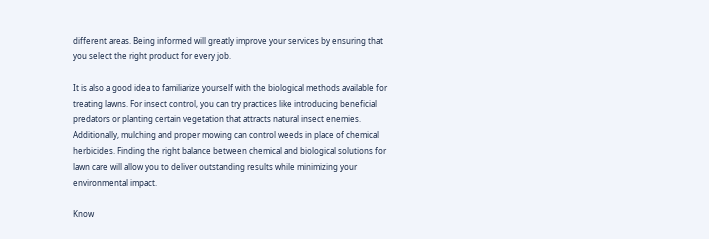different areas. Being informed will greatly improve your services by ensuring that you select the right product for every job.

It is also a good idea to familiarize yourself with the biological methods available for treating lawns. For insect control, you can try practices like introducing beneficial predators or planting certain vegetation that attracts natural insect enemies. Additionally, mulching and proper mowing can control weeds in place of chemical herbicides. Finding the right balance between chemical and biological solutions for lawn care will allow you to deliver outstanding results while minimizing your environmental impact.

Know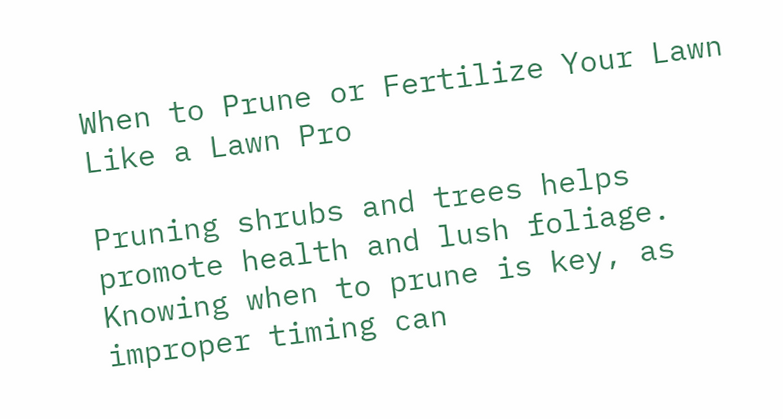When to Prune or Fertilize Your Lawn Like a Lawn Pro

Pruning shrubs and trees helps promote health and lush foliage. Knowing when to prune is key, as improper timing can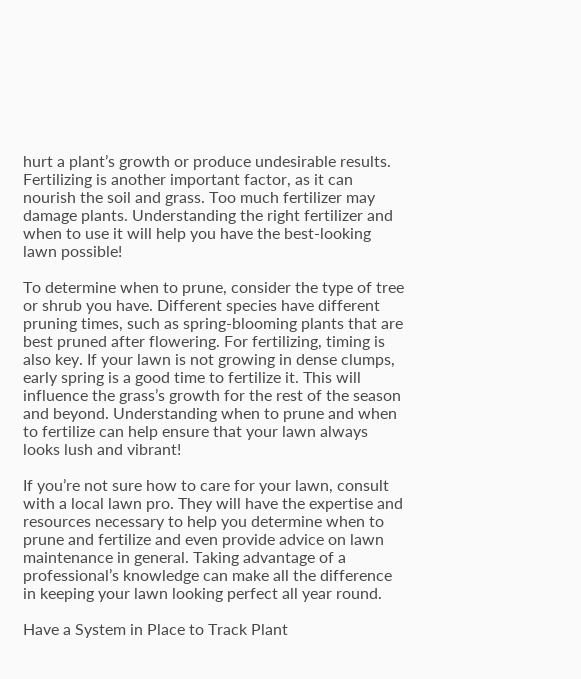hurt a plant’s growth or produce undesirable results. Fertilizing is another important factor, as it can nourish the soil and grass. Too much fertilizer may damage plants. Understanding the right fertilizer and when to use it will help you have the best-looking lawn possible!

To determine when to prune, consider the type of tree or shrub you have. Different species have different pruning times, such as spring-blooming plants that are best pruned after flowering. For fertilizing, timing is also key. If your lawn is not growing in dense clumps, early spring is a good time to fertilize it. This will influence the grass’s growth for the rest of the season and beyond. Understanding when to prune and when to fertilize can help ensure that your lawn always looks lush and vibrant!

If you’re not sure how to care for your lawn, consult with a local lawn pro. They will have the expertise and resources necessary to help you determine when to prune and fertilize and even provide advice on lawn maintenance in general. Taking advantage of a professional’s knowledge can make all the difference in keeping your lawn looking perfect all year round.

Have a System in Place to Track Plant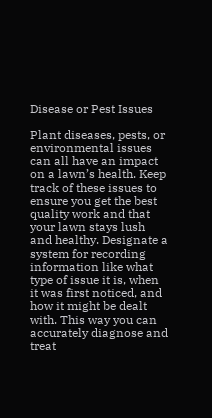Disease or Pest Issues

Plant diseases, pests, or environmental issues can all have an impact on a lawn’s health. Keep track of these issues to ensure you get the best quality work and that your lawn stays lush and healthy. Designate a system for recording information like what type of issue it is, when it was first noticed, and how it might be dealt with. This way you can accurately diagnose and treat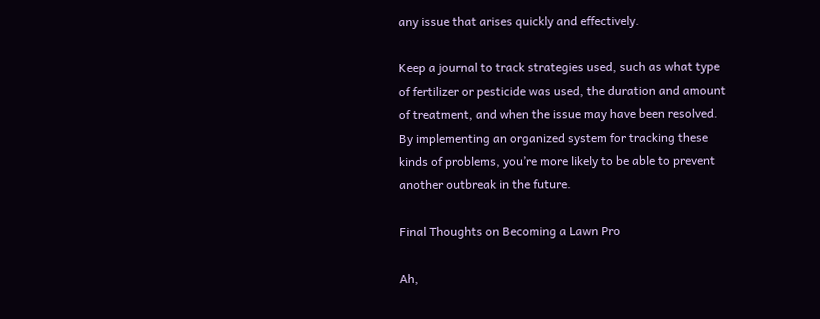any issue that arises quickly and effectively.

Keep a journal to track strategies used, such as what type of fertilizer or pesticide was used, the duration and amount of treatment, and when the issue may have been resolved. By implementing an organized system for tracking these kinds of problems, you’re more likely to be able to prevent another outbreak in the future.

Final Thoughts on Becoming a Lawn Pro

Ah,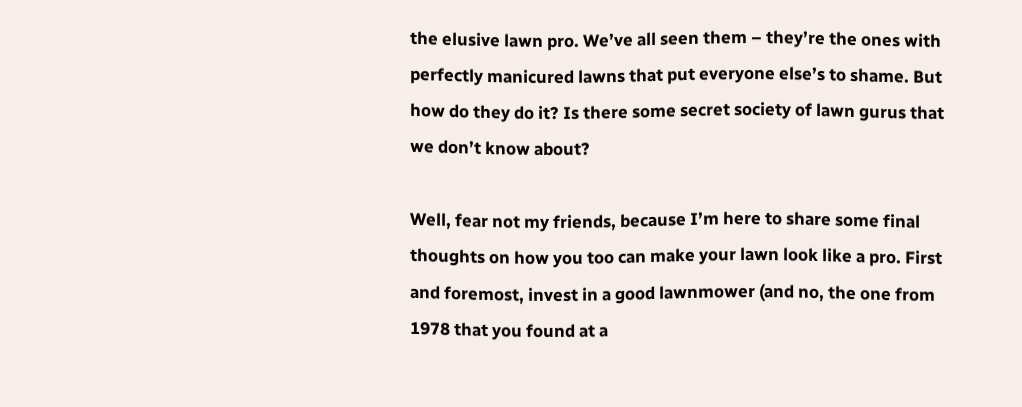the elusive lawn pro. We’ve all seen them – they’re the ones with perfectly manicured lawns that put everyone else’s to shame. But how do they do it? Is there some secret society of lawn gurus that we don’t know about?

Well, fear not my friends, because I’m here to share some final thoughts on how you too can make your lawn look like a pro. First and foremost, invest in a good lawnmower (and no, the one from 1978 that you found at a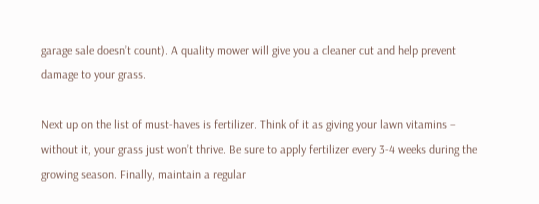garage sale doesn’t count). A quality mower will give you a cleaner cut and help prevent damage to your grass.

Next up on the list of must-haves is fertilizer. Think of it as giving your lawn vitamins – without it, your grass just won’t thrive. Be sure to apply fertilizer every 3-4 weeks during the growing season. Finally, maintain a regular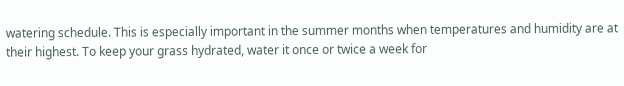watering schedule. This is especially important in the summer months when temperatures and humidity are at their highest. To keep your grass hydrated, water it once or twice a week for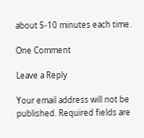about 5-10 minutes each time.

One Comment

Leave a Reply

Your email address will not be published. Required fields are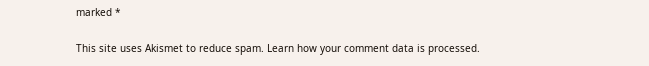marked *

This site uses Akismet to reduce spam. Learn how your comment data is processed.